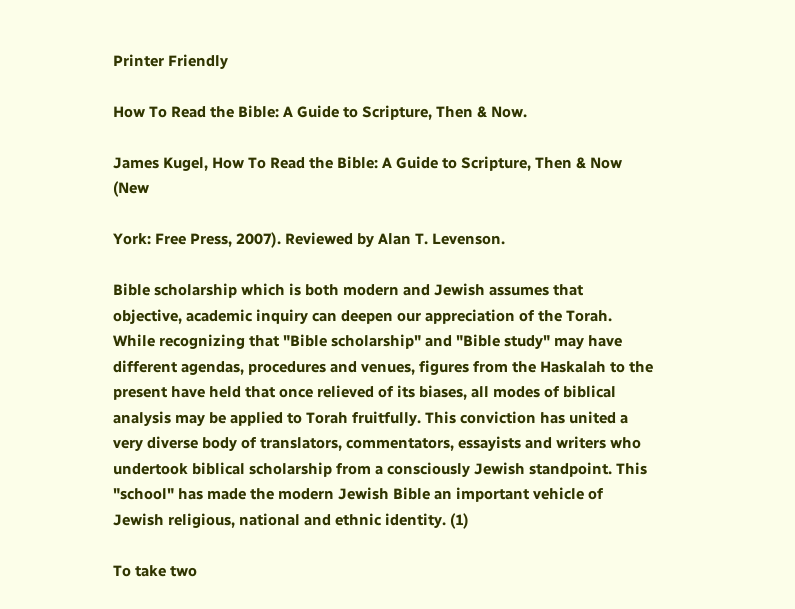Printer Friendly

How To Read the Bible: A Guide to Scripture, Then & Now.

James Kugel, How To Read the Bible: A Guide to Scripture, Then & Now (New

York: Free Press, 2007). Reviewed by Alan T. Levenson.

Bible scholarship which is both modern and Jewish assumes that objective, academic inquiry can deepen our appreciation of the Torah. While recognizing that "Bible scholarship" and "Bible study" may have different agendas, procedures and venues, figures from the Haskalah to the present have held that once relieved of its biases, all modes of biblical analysis may be applied to Torah fruitfully. This conviction has united a very diverse body of translators, commentators, essayists and writers who undertook biblical scholarship from a consciously Jewish standpoint. This "school" has made the modern Jewish Bible an important vehicle of Jewish religious, national and ethnic identity. (1)

To take two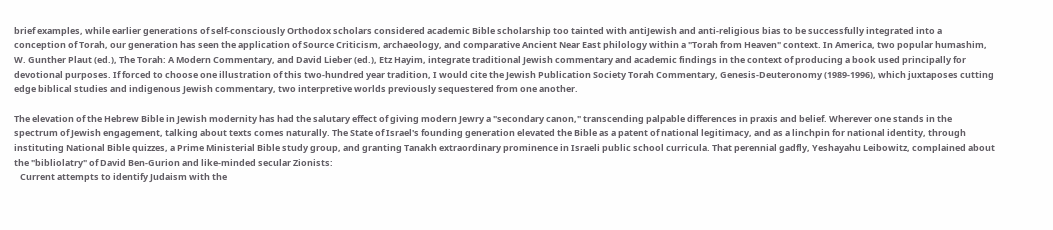brief examples, while earlier generations of self-consciously Orthodox scholars considered academic Bible scholarship too tainted with antiJewish and anti-religious bias to be successfully integrated into a conception of Torah, our generation has seen the application of Source Criticism, archaeology, and comparative Ancient Near East philology within a "Torah from Heaven" context. In America, two popular humashim, W. Gunther Plaut (ed.), The Torah: A Modern Commentary, and David Lieber (ed.), Etz Hayim, integrate traditional Jewish commentary and academic findings in the context of producing a book used principally for devotional purposes. If forced to choose one illustration of this two-hundred year tradition, I would cite the Jewish Publication Society Torah Commentary, Genesis-Deuteronomy (1989-1996), which juxtaposes cutting edge biblical studies and indigenous Jewish commentary, two interpretive worlds previously sequestered from one another.

The elevation of the Hebrew Bible in Jewish modernity has had the salutary effect of giving modern Jewry a "secondary canon," transcending palpable differences in praxis and belief. Wherever one stands in the spectrum of Jewish engagement, talking about texts comes naturally. The State of Israel's founding generation elevated the Bible as a patent of national legitimacy, and as a linchpin for national identity, through instituting National Bible quizzes, a Prime Ministerial Bible study group, and granting Tanakh extraordinary prominence in Israeli public school curricula. That perennial gadfly, Yeshayahu Leibowitz, complained about the "bibliolatry" of David Ben-Gurion and like-minded secular Zionists:
   Current attempts to identify Judaism with the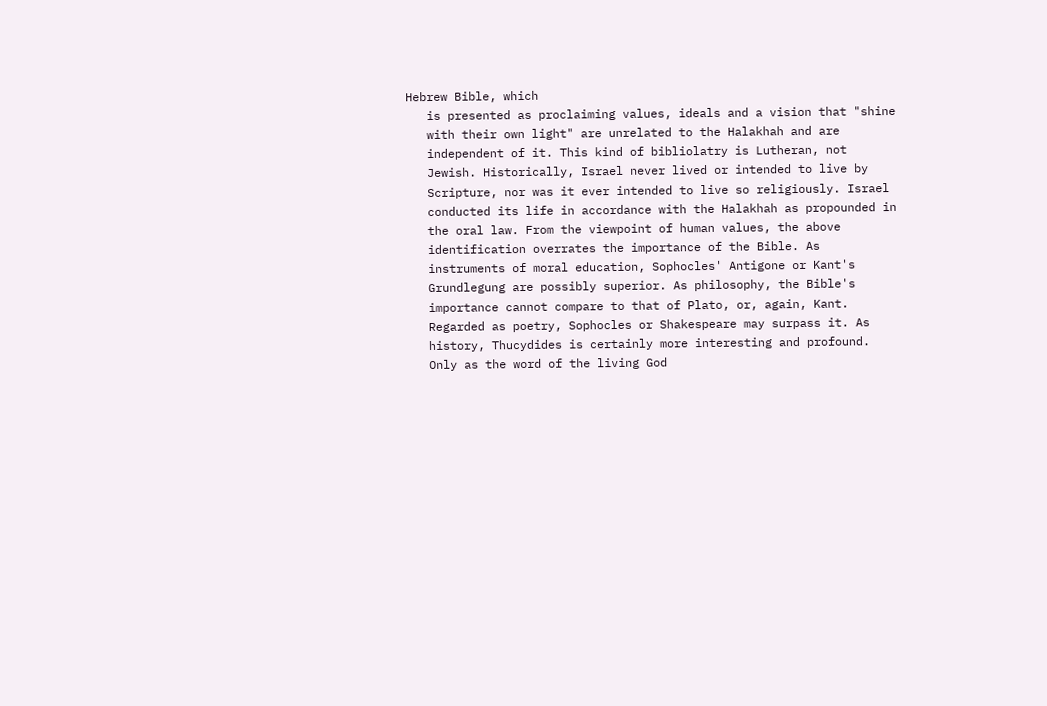Hebrew Bible, which
   is presented as proclaiming values, ideals and a vision that "shine
   with their own light" are unrelated to the Halakhah and are
   independent of it. This kind of bibliolatry is Lutheran, not
   Jewish. Historically, Israel never lived or intended to live by
   Scripture, nor was it ever intended to live so religiously. Israel
   conducted its life in accordance with the Halakhah as propounded in
   the oral law. From the viewpoint of human values, the above
   identification overrates the importance of the Bible. As
   instruments of moral education, Sophocles' Antigone or Kant's
   Grundlegung are possibly superior. As philosophy, the Bible's
   importance cannot compare to that of Plato, or, again, Kant.
   Regarded as poetry, Sophocles or Shakespeare may surpass it. As
   history, Thucydides is certainly more interesting and profound.
   Only as the word of the living God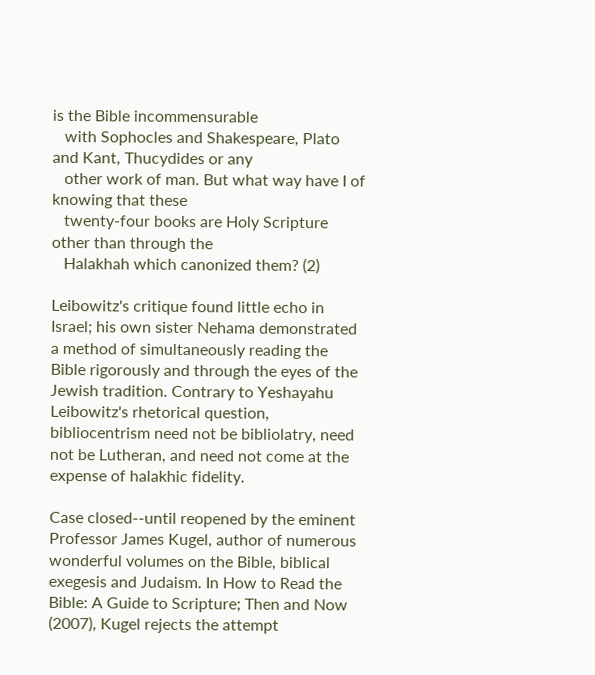is the Bible incommensurable
   with Sophocles and Shakespeare, Plato and Kant, Thucydides or any
   other work of man. But what way have I of knowing that these
   twenty-four books are Holy Scripture other than through the
   Halakhah which canonized them? (2)

Leibowitz's critique found little echo in Israel; his own sister Nehama demonstrated a method of simultaneously reading the Bible rigorously and through the eyes of the Jewish tradition. Contrary to Yeshayahu Leibowitz's rhetorical question, bibliocentrism need not be bibliolatry, need not be Lutheran, and need not come at the expense of halakhic fidelity.

Case closed--until reopened by the eminent Professor James Kugel, author of numerous wonderful volumes on the Bible, biblical exegesis and Judaism. In How to Read the Bible: A Guide to Scripture; Then and Now (2007), Kugel rejects the attempt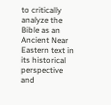to critically analyze the Bible as an Ancient Near Eastern text in its historical perspective and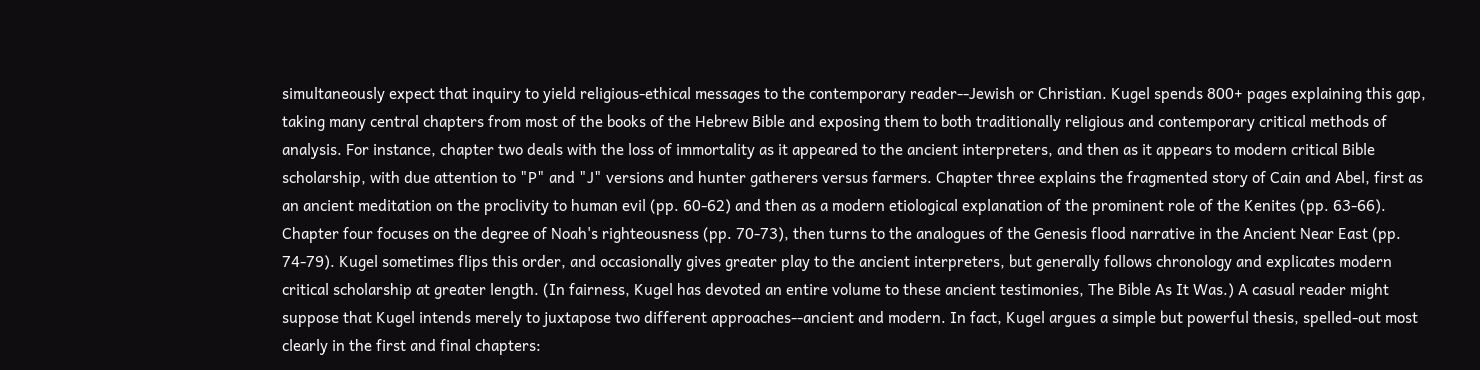simultaneously expect that inquiry to yield religious-ethical messages to the contemporary reader--Jewish or Christian. Kugel spends 800+ pages explaining this gap, taking many central chapters from most of the books of the Hebrew Bible and exposing them to both traditionally religious and contemporary critical methods of analysis. For instance, chapter two deals with the loss of immortality as it appeared to the ancient interpreters, and then as it appears to modern critical Bible scholarship, with due attention to "P" and "J" versions and hunter gatherers versus farmers. Chapter three explains the fragmented story of Cain and Abel, first as an ancient meditation on the proclivity to human evil (pp. 60-62) and then as a modern etiological explanation of the prominent role of the Kenites (pp. 63-66). Chapter four focuses on the degree of Noah's righteousness (pp. 70-73), then turns to the analogues of the Genesis flood narrative in the Ancient Near East (pp. 74-79). Kugel sometimes flips this order, and occasionally gives greater play to the ancient interpreters, but generally follows chronology and explicates modern critical scholarship at greater length. (In fairness, Kugel has devoted an entire volume to these ancient testimonies, The Bible As It Was.) A casual reader might suppose that Kugel intends merely to juxtapose two different approaches--ancient and modern. In fact, Kugel argues a simple but powerful thesis, spelled-out most clearly in the first and final chapters: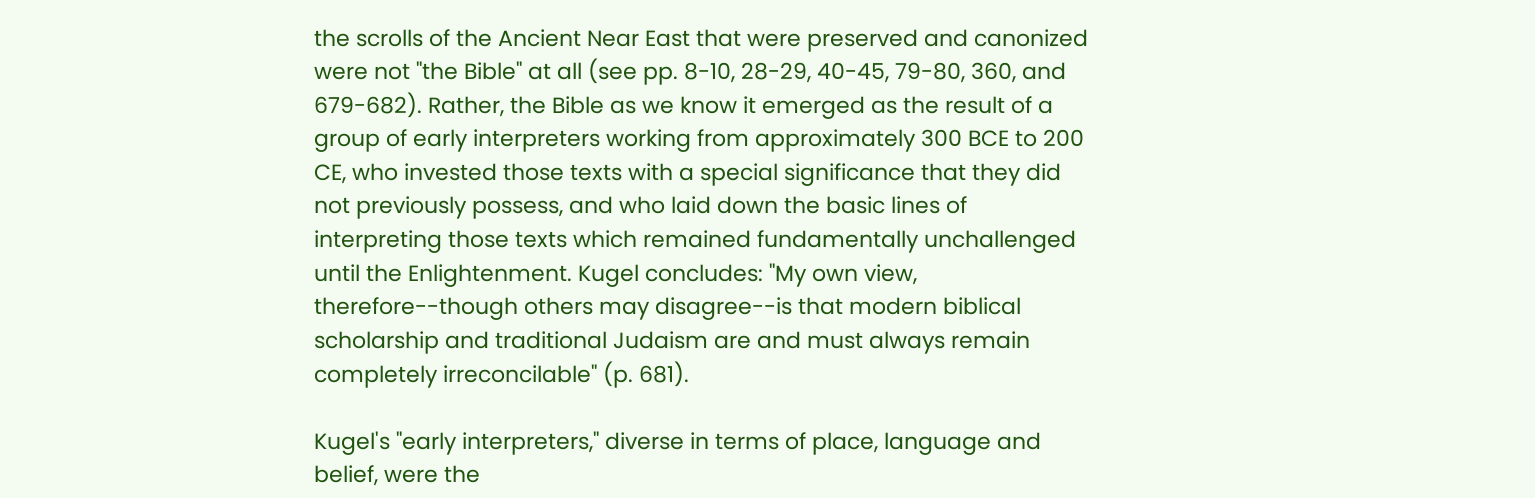the scrolls of the Ancient Near East that were preserved and canonized were not "the Bible" at all (see pp. 8-10, 28-29, 40-45, 79-80, 360, and 679-682). Rather, the Bible as we know it emerged as the result of a group of early interpreters working from approximately 300 BCE to 200 CE, who invested those texts with a special significance that they did not previously possess, and who laid down the basic lines of interpreting those texts which remained fundamentally unchallenged until the Enlightenment. Kugel concludes: "My own view, therefore--though others may disagree--is that modern biblical scholarship and traditional Judaism are and must always remain completely irreconcilable" (p. 681).

Kugel's "early interpreters," diverse in terms of place, language and belief, were the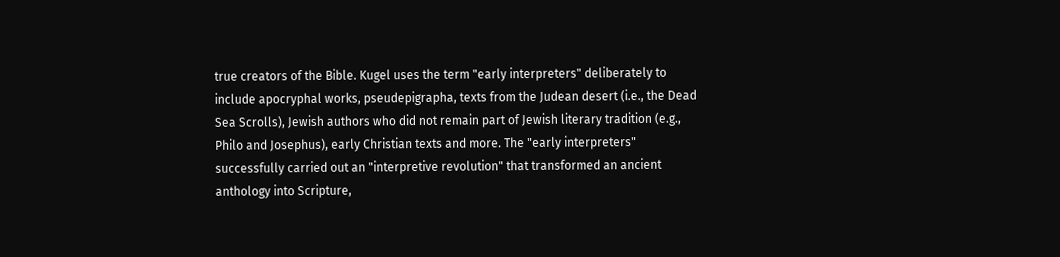true creators of the Bible. Kugel uses the term "early interpreters" deliberately to include apocryphal works, pseudepigrapha, texts from the Judean desert (i.e., the Dead Sea Scrolls), Jewish authors who did not remain part of Jewish literary tradition (e.g., Philo and Josephus), early Christian texts and more. The "early interpreters" successfully carried out an "interpretive revolution" that transformed an ancient anthology into Scripture,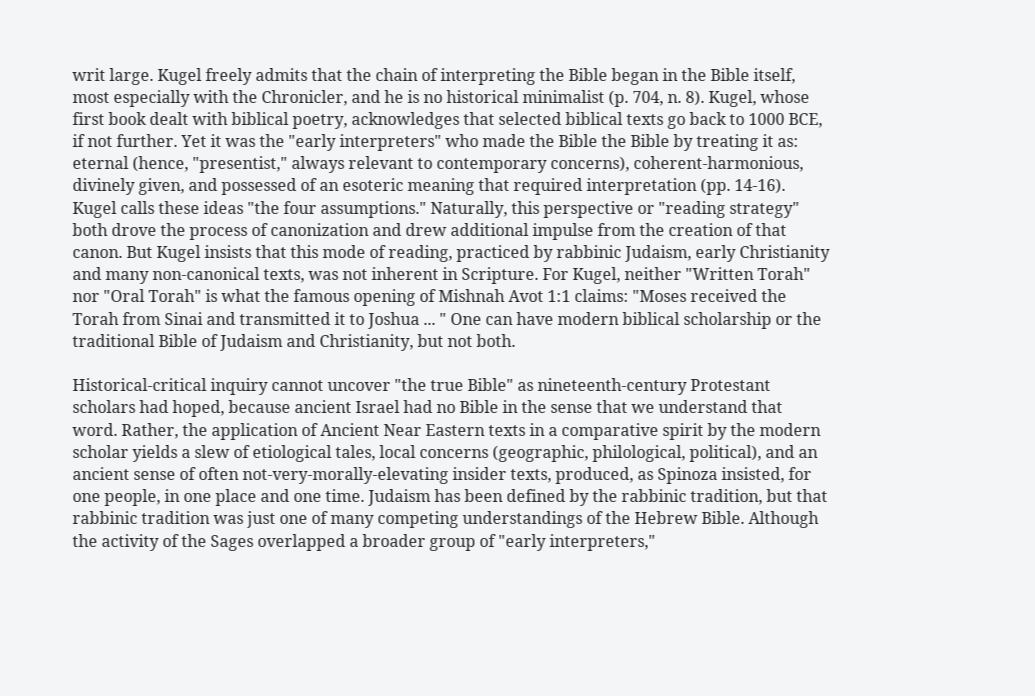writ large. Kugel freely admits that the chain of interpreting the Bible began in the Bible itself, most especially with the Chronicler, and he is no historical minimalist (p. 704, n. 8). Kugel, whose first book dealt with biblical poetry, acknowledges that selected biblical texts go back to 1000 BCE, if not further. Yet it was the "early interpreters" who made the Bible the Bible by treating it as: eternal (hence, "presentist," always relevant to contemporary concerns), coherent-harmonious, divinely given, and possessed of an esoteric meaning that required interpretation (pp. 14-16). Kugel calls these ideas "the four assumptions." Naturally, this perspective or "reading strategy" both drove the process of canonization and drew additional impulse from the creation of that canon. But Kugel insists that this mode of reading, practiced by rabbinic Judaism, early Christianity and many non-canonical texts, was not inherent in Scripture. For Kugel, neither "Written Torah" nor "Oral Torah" is what the famous opening of Mishnah Avot 1:1 claims: "Moses received the Torah from Sinai and transmitted it to Joshua ... " One can have modern biblical scholarship or the traditional Bible of Judaism and Christianity, but not both.

Historical-critical inquiry cannot uncover "the true Bible" as nineteenth-century Protestant scholars had hoped, because ancient Israel had no Bible in the sense that we understand that word. Rather, the application of Ancient Near Eastern texts in a comparative spirit by the modern scholar yields a slew of etiological tales, local concerns (geographic, philological, political), and an ancient sense of often not-very-morally-elevating insider texts, produced, as Spinoza insisted, for one people, in one place and one time. Judaism has been defined by the rabbinic tradition, but that rabbinic tradition was just one of many competing understandings of the Hebrew Bible. Although the activity of the Sages overlapped a broader group of "early interpreters,"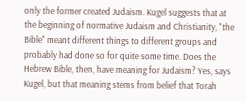only the former created Judaism. Kugel suggests that at the beginning of normative Judaism and Christianity, "the Bible" meant different things to different groups and probably had done so for quite some time. Does the Hebrew Bible, then, have meaning for Judaism? Yes, says Kugel, but that meaning stems from belief that Torah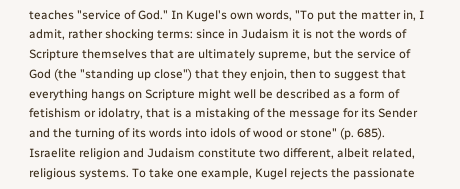teaches "service of God." In Kugel's own words, "To put the matter in, I admit, rather shocking terms: since in Judaism it is not the words of Scripture themselves that are ultimately supreme, but the service of God (the "standing up close") that they enjoin, then to suggest that everything hangs on Scripture might well be described as a form of fetishism or idolatry, that is a mistaking of the message for its Sender and the turning of its words into idols of wood or stone" (p. 685). Israelite religion and Judaism constitute two different, albeit related, religious systems. To take one example, Kugel rejects the passionate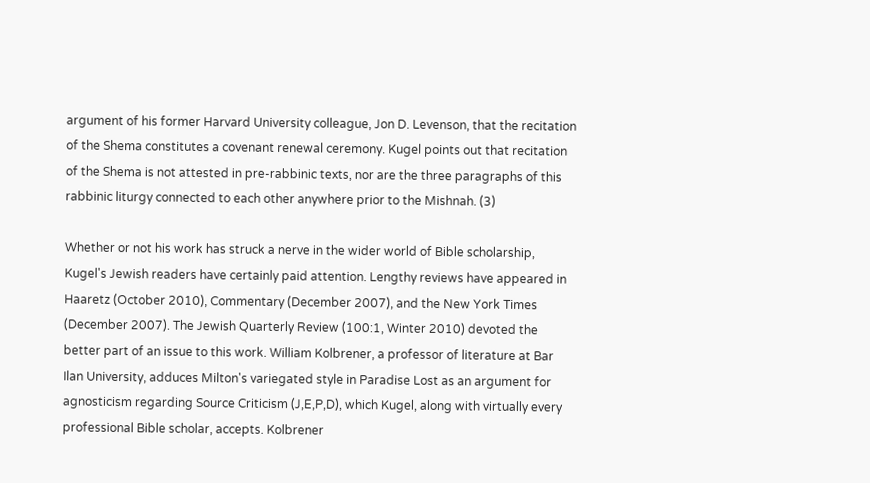argument of his former Harvard University colleague, Jon D. Levenson, that the recitation of the Shema constitutes a covenant renewal ceremony. Kugel points out that recitation of the Shema is not attested in pre-rabbinic texts, nor are the three paragraphs of this rabbinic liturgy connected to each other anywhere prior to the Mishnah. (3)

Whether or not his work has struck a nerve in the wider world of Bible scholarship, Kugel's Jewish readers have certainly paid attention. Lengthy reviews have appeared in Haaretz (October 2010), Commentary (December 2007), and the New York Times (December 2007). The Jewish Quarterly Review (100:1, Winter 2010) devoted the better part of an issue to this work. William Kolbrener, a professor of literature at Bar Ilan University, adduces Milton's variegated style in Paradise Lost as an argument for agnosticism regarding Source Criticism (J,E,P,D), which Kugel, along with virtually every professional Bible scholar, accepts. Kolbrener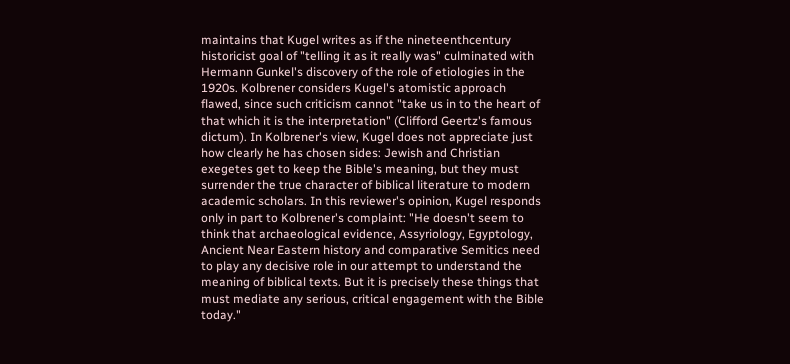maintains that Kugel writes as if the nineteenthcentury historicist goal of "telling it as it really was" culminated with Hermann Gunkel's discovery of the role of etiologies in the 1920s. Kolbrener considers Kugel's atomistic approach flawed, since such criticism cannot "take us in to the heart of that which it is the interpretation" (Clifford Geertz's famous dictum). In Kolbrener's view, Kugel does not appreciate just how clearly he has chosen sides: Jewish and Christian exegetes get to keep the Bible's meaning, but they must surrender the true character of biblical literature to modern academic scholars. In this reviewer's opinion, Kugel responds only in part to Kolbrener's complaint: "He doesn't seem to think that archaeological evidence, Assyriology, Egyptology, Ancient Near Eastern history and comparative Semitics need to play any decisive role in our attempt to understand the meaning of biblical texts. But it is precisely these things that must mediate any serious, critical engagement with the Bible today."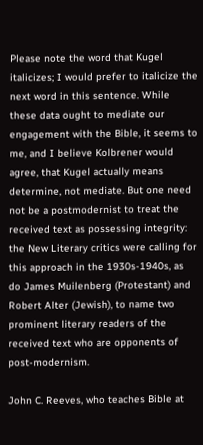Please note the word that Kugel italicizes; I would prefer to italicize the next word in this sentence. While these data ought to mediate our engagement with the Bible, it seems to me, and I believe Kolbrener would agree, that Kugel actually means determine, not mediate. But one need not be a postmodernist to treat the received text as possessing integrity: the New Literary critics were calling for this approach in the 1930s-1940s, as do James Muilenberg (Protestant) and Robert Alter (Jewish), to name two prominent literary readers of the received text who are opponents of post-modernism.

John C. Reeves, who teaches Bible at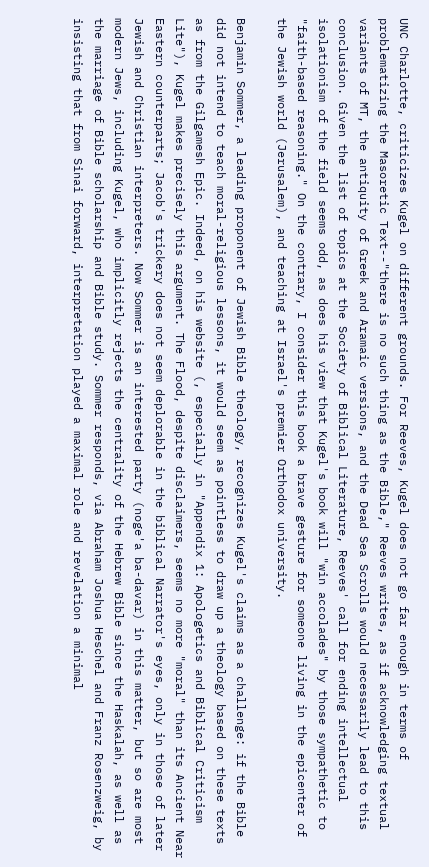UNC Charlotte, criticizes Kugel on different grounds. For Reeves, Kugel does not go far enough in terms of problematizing the Masoretic Text--"there is no such thing as the Bible," Reeves writes, as if acknowledging textual variants of MT, the antiquity of Greek and Aramaic versions, and the Dead Sea Scrolls would necessarily lead to this conclusion. Given the list of topics at the Society of Biblical Literature, Reeves' call for ending intellectual isolationism of the field seems odd, as does his view that Kugel's book will "win accolades" by those sympathetic to "faith-based reasoning." On the contrary, I consider this book a brave gesture for someone living in the epicenter of the Jewish world (Jerusalem), and teaching at Israel's premier Orthodox university.

Benjamin Sommer, a leading proponent of Jewish Bible theology, recognizes Kugel's claims as a challenge: if the Bible did not intend to teach moral-religious lessons, it would seem as pointless to draw up a theology based on these texts as from the Gilgamesh Epic. Indeed, on his website (, especially in "Appendix 1: Apologetics and Biblical Criticism Lite"), Kugel makes precisely this argument. The Flood, despite disclaimers, seems no more "moral" than its Ancient Near Eastern counterparts; Jacob's trickery does not seem deplorable in the biblical Narrator's eyes, only in those of later Jewish and Christian interpreters. Now Sommer is an interested party (noge'a ba-davar) in this matter, but so are most modern Jews, including Kugel, who implicitly rejects the centrality of the Hebrew Bible since the Haskalah, as well as the marriage of Bible scholarship and Bible study. Sommer responds, via Abraham Joshua Heschel and Franz Rosenzweig, by insisting that from Sinai forward, interpretation played a maximal role and revelation a minimal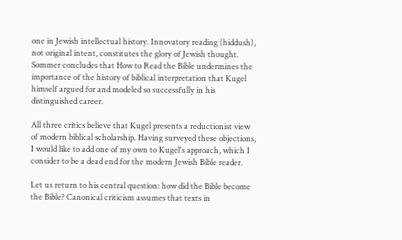one in Jewish intellectual history. Innovatory reading (hiddush), not original intent, constitutes the glory of Jewish thought. Sommer concludes that How to Read the Bible undermines the importance of the history of biblical interpretation that Kugel himself argued for and modeled so successfully in his distinguished career.

All three critics believe that Kugel presents a reductionist view of modern biblical scholarship. Having surveyed these objections, I would like to add one of my own to Kugel's approach, which I consider to be a dead end for the modern Jewish Bible reader.

Let us return to his central question: how did the Bible become the Bible? Canonical criticism assumes that texts in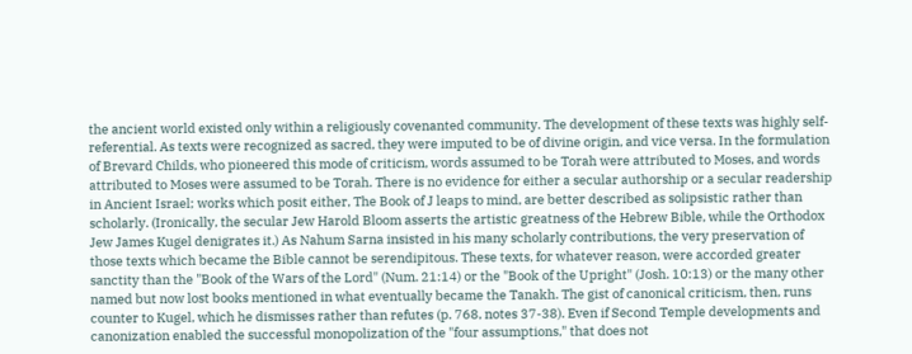the ancient world existed only within a religiously covenanted community. The development of these texts was highly self-referential. As texts were recognized as sacred, they were imputed to be of divine origin, and vice versa. In the formulation of Brevard Childs, who pioneered this mode of criticism, words assumed to be Torah were attributed to Moses, and words attributed to Moses were assumed to be Torah. There is no evidence for either a secular authorship or a secular readership in Ancient Israel; works which posit either, The Book of J leaps to mind, are better described as solipsistic rather than scholarly. (Ironically, the secular Jew Harold Bloom asserts the artistic greatness of the Hebrew Bible, while the Orthodox Jew James Kugel denigrates it.) As Nahum Sarna insisted in his many scholarly contributions, the very preservation of those texts which became the Bible cannot be serendipitous. These texts, for whatever reason, were accorded greater sanctity than the "Book of the Wars of the Lord" (Num. 21:14) or the "Book of the Upright" (Josh. 10:13) or the many other named but now lost books mentioned in what eventually became the Tanakh. The gist of canonical criticism, then, runs counter to Kugel, which he dismisses rather than refutes (p. 768, notes 37-38). Even if Second Temple developments and canonization enabled the successful monopolization of the "four assumptions," that does not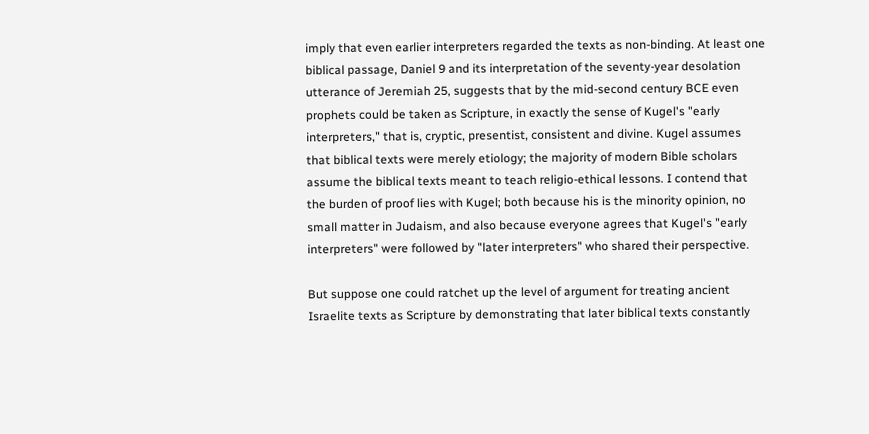imply that even earlier interpreters regarded the texts as non-binding. At least one biblical passage, Daniel 9 and its interpretation of the seventy-year desolation utterance of Jeremiah 25, suggests that by the mid-second century BCE even prophets could be taken as Scripture, in exactly the sense of Kugel's "early interpreters," that is, cryptic, presentist, consistent and divine. Kugel assumes that biblical texts were merely etiology; the majority of modern Bible scholars assume the biblical texts meant to teach religio-ethical lessons. I contend that the burden of proof lies with Kugel; both because his is the minority opinion, no small matter in Judaism, and also because everyone agrees that Kugel's "early interpreters" were followed by "later interpreters" who shared their perspective.

But suppose one could ratchet up the level of argument for treating ancient Israelite texts as Scripture by demonstrating that later biblical texts constantly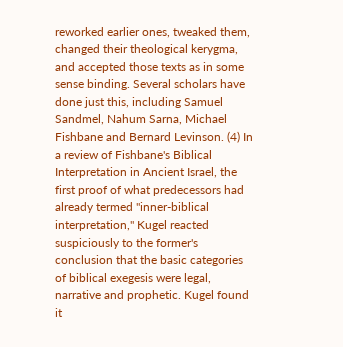reworked earlier ones, tweaked them, changed their theological kerygma, and accepted those texts as in some sense binding. Several scholars have done just this, including Samuel Sandmel, Nahum Sarna, Michael Fishbane and Bernard Levinson. (4) In a review of Fishbane's Biblical Interpretation in Ancient Israel, the first proof of what predecessors had already termed "inner-biblical interpretation," Kugel reacted suspiciously to the former's conclusion that the basic categories of biblical exegesis were legal, narrative and prophetic. Kugel found it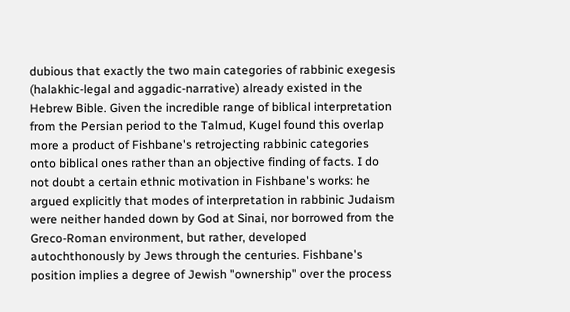dubious that exactly the two main categories of rabbinic exegesis (halakhic-legal and aggadic-narrative) already existed in the Hebrew Bible. Given the incredible range of biblical interpretation from the Persian period to the Talmud, Kugel found this overlap more a product of Fishbane's retrojecting rabbinic categories onto biblical ones rather than an objective finding of facts. I do not doubt a certain ethnic motivation in Fishbane's works: he argued explicitly that modes of interpretation in rabbinic Judaism were neither handed down by God at Sinai, nor borrowed from the Greco-Roman environment, but rather, developed autochthonously by Jews through the centuries. Fishbane's position implies a degree of Jewish "ownership" over the process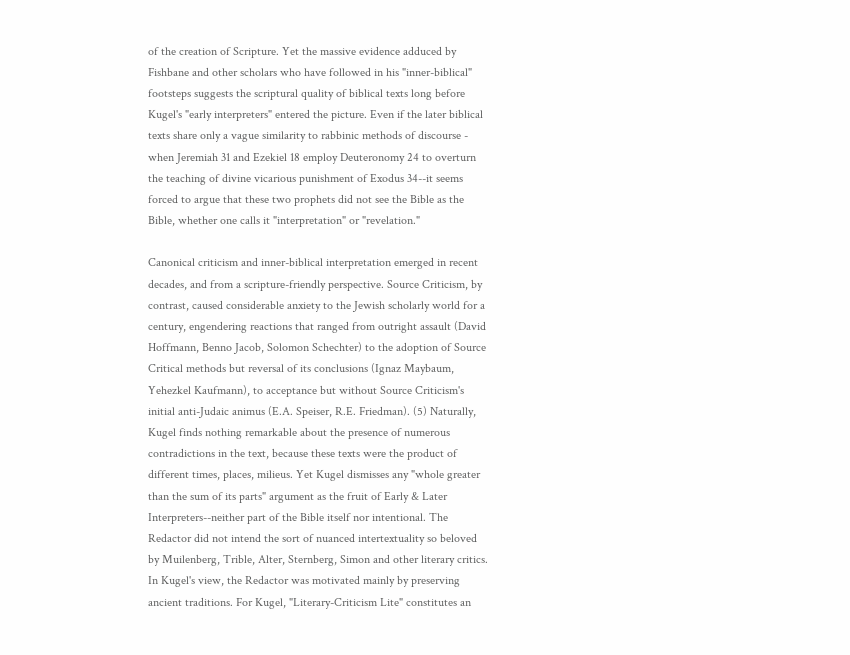of the creation of Scripture. Yet the massive evidence adduced by Fishbane and other scholars who have followed in his "inner-biblical" footsteps suggests the scriptural quality of biblical texts long before Kugel's "early interpreters" entered the picture. Even if the later biblical texts share only a vague similarity to rabbinic methods of discourse - when Jeremiah 31 and Ezekiel 18 employ Deuteronomy 24 to overturn the teaching of divine vicarious punishment of Exodus 34--it seems forced to argue that these two prophets did not see the Bible as the Bible, whether one calls it "interpretation" or "revelation."

Canonical criticism and inner-biblical interpretation emerged in recent decades, and from a scripture-friendly perspective. Source Criticism, by contrast, caused considerable anxiety to the Jewish scholarly world for a century, engendering reactions that ranged from outright assault (David Hoffmann, Benno Jacob, Solomon Schechter) to the adoption of Source Critical methods but reversal of its conclusions (Ignaz Maybaum, Yehezkel Kaufmann), to acceptance but without Source Criticism's initial anti-Judaic animus (E.A. Speiser, R.E. Friedman). (5) Naturally, Kugel finds nothing remarkable about the presence of numerous contradictions in the text, because these texts were the product of different times, places, milieus. Yet Kugel dismisses any "whole greater than the sum of its parts" argument as the fruit of Early & Later Interpreters--neither part of the Bible itself nor intentional. The Redactor did not intend the sort of nuanced intertextuality so beloved by Muilenberg, Trible, Alter, Sternberg, Simon and other literary critics. In Kugel's view, the Redactor was motivated mainly by preserving ancient traditions. For Kugel, "Literary-Criticism Lite" constitutes an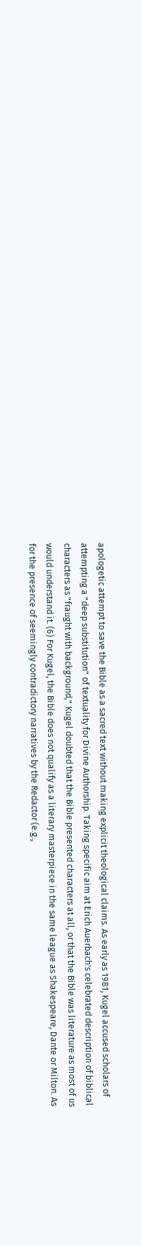apologetic attempt to save the Bible as a sacred text without making explicit theological claims. As early as 1981, Kugel accused scholars of attempting a "deep substitution" of textuality for Divine Authorship. Taking specific aim at Erich Auerbach's celebrated description of biblical characters as "fraught with background," Kugel doubted that the Bible presented characters at all, or that the Bible was literature as most of us would understand it. (6) For Kugel, the Bible does not qualify as a literary masterpiece in the same league as Shakespeare, Dante or Milton. As for the presence of seemingly contradictory narratives by the Redactor (e.g.,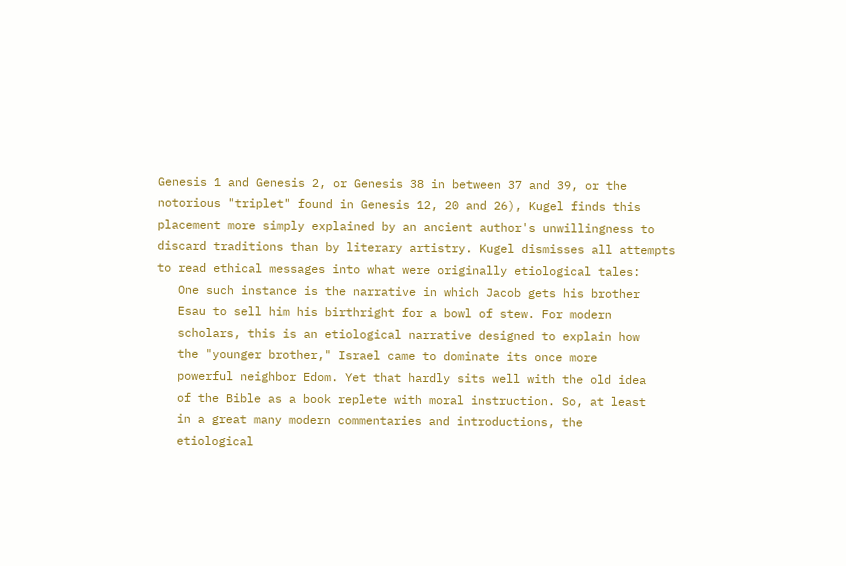Genesis 1 and Genesis 2, or Genesis 38 in between 37 and 39, or the notorious "triplet" found in Genesis 12, 20 and 26), Kugel finds this placement more simply explained by an ancient author's unwillingness to discard traditions than by literary artistry. Kugel dismisses all attempts to read ethical messages into what were originally etiological tales:
   One such instance is the narrative in which Jacob gets his brother
   Esau to sell him his birthright for a bowl of stew. For modern
   scholars, this is an etiological narrative designed to explain how
   the "younger brother," Israel came to dominate its once more
   powerful neighbor Edom. Yet that hardly sits well with the old idea
   of the Bible as a book replete with moral instruction. So, at least
   in a great many modern commentaries and introductions, the
   etiological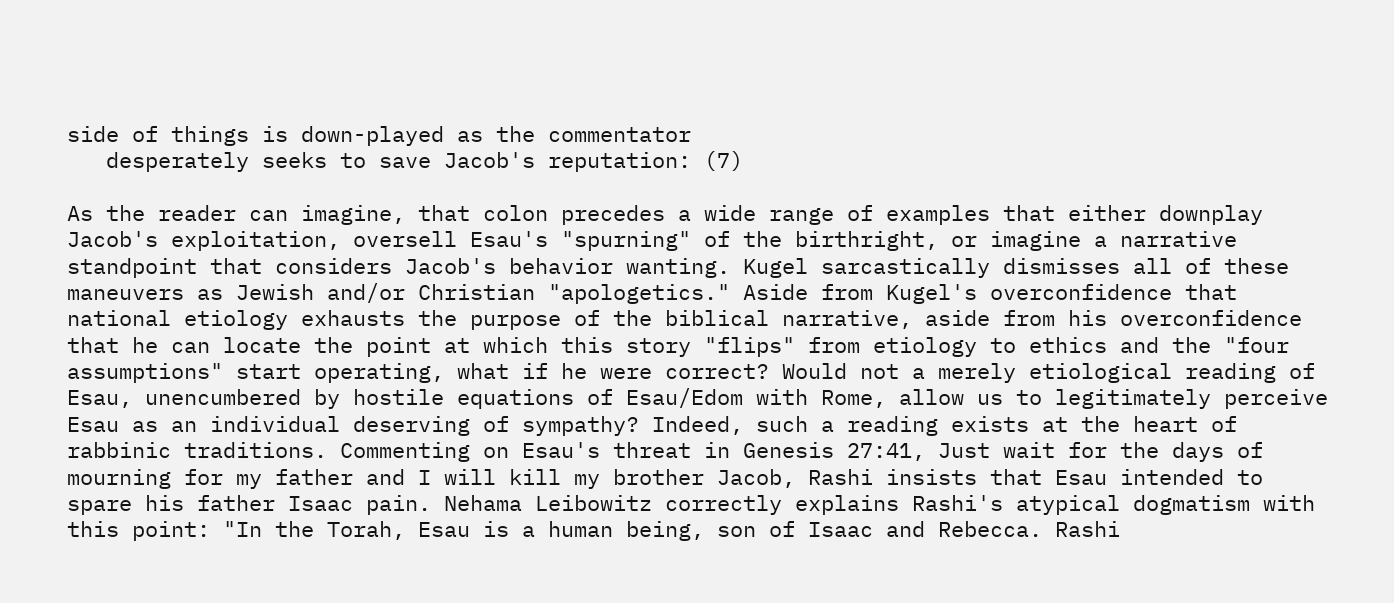side of things is down-played as the commentator
   desperately seeks to save Jacob's reputation: (7)

As the reader can imagine, that colon precedes a wide range of examples that either downplay Jacob's exploitation, oversell Esau's "spurning" of the birthright, or imagine a narrative standpoint that considers Jacob's behavior wanting. Kugel sarcastically dismisses all of these maneuvers as Jewish and/or Christian "apologetics." Aside from Kugel's overconfidence that national etiology exhausts the purpose of the biblical narrative, aside from his overconfidence that he can locate the point at which this story "flips" from etiology to ethics and the "four assumptions" start operating, what if he were correct? Would not a merely etiological reading of Esau, unencumbered by hostile equations of Esau/Edom with Rome, allow us to legitimately perceive Esau as an individual deserving of sympathy? Indeed, such a reading exists at the heart of rabbinic traditions. Commenting on Esau's threat in Genesis 27:41, Just wait for the days of mourning for my father and I will kill my brother Jacob, Rashi insists that Esau intended to spare his father Isaac pain. Nehama Leibowitz correctly explains Rashi's atypical dogmatism with this point: "In the Torah, Esau is a human being, son of Isaac and Rebecca. Rashi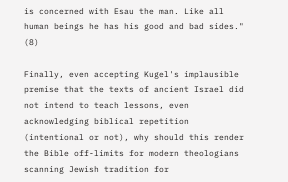is concerned with Esau the man. Like all human beings he has his good and bad sides." (8)

Finally, even accepting Kugel's implausible premise that the texts of ancient Israel did not intend to teach lessons, even acknowledging biblical repetition (intentional or not), why should this render the Bible off-limits for modern theologians scanning Jewish tradition for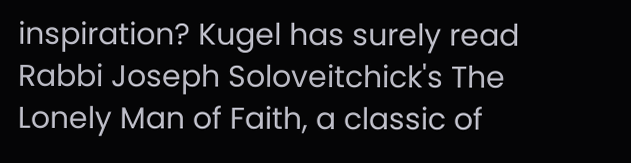inspiration? Kugel has surely read Rabbi Joseph Soloveitchick's The Lonely Man of Faith, a classic of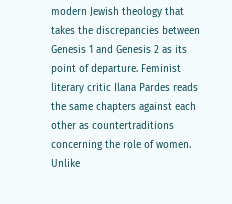modern Jewish theology that takes the discrepancies between Genesis 1 and Genesis 2 as its point of departure. Feminist literary critic Ilana Pardes reads the same chapters against each other as countertraditions concerning the role of women. Unlike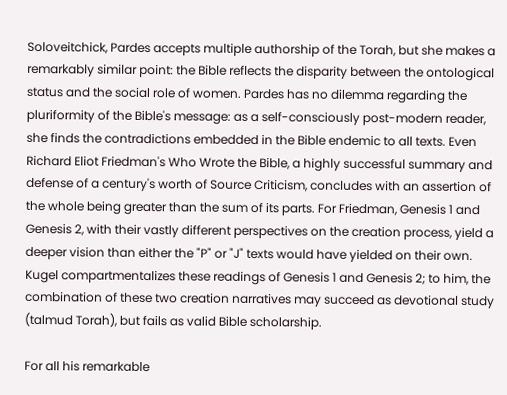Soloveitchick, Pardes accepts multiple authorship of the Torah, but she makes a remarkably similar point: the Bible reflects the disparity between the ontological status and the social role of women. Pardes has no dilemma regarding the pluriformity of the Bible's message: as a self-consciously post-modern reader, she finds the contradictions embedded in the Bible endemic to all texts. Even Richard Eliot Friedman's Who Wrote the Bible, a highly successful summary and defense of a century's worth of Source Criticism, concludes with an assertion of the whole being greater than the sum of its parts. For Friedman, Genesis 1 and Genesis 2, with their vastly different perspectives on the creation process, yield a deeper vision than either the "P" or "J" texts would have yielded on their own. Kugel compartmentalizes these readings of Genesis 1 and Genesis 2; to him, the combination of these two creation narratives may succeed as devotional study (talmud Torah), but fails as valid Bible scholarship.

For all his remarkable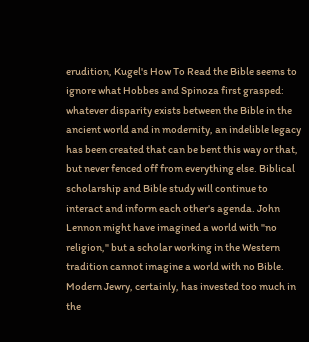erudition, Kugel's How To Read the Bible seems to ignore what Hobbes and Spinoza first grasped: whatever disparity exists between the Bible in the ancient world and in modernity, an indelible legacy has been created that can be bent this way or that, but never fenced off from everything else. Biblical scholarship and Bible study will continue to interact and inform each other's agenda. John Lennon might have imagined a world with "no religion," but a scholar working in the Western tradition cannot imagine a world with no Bible. Modern Jewry, certainly, has invested too much in the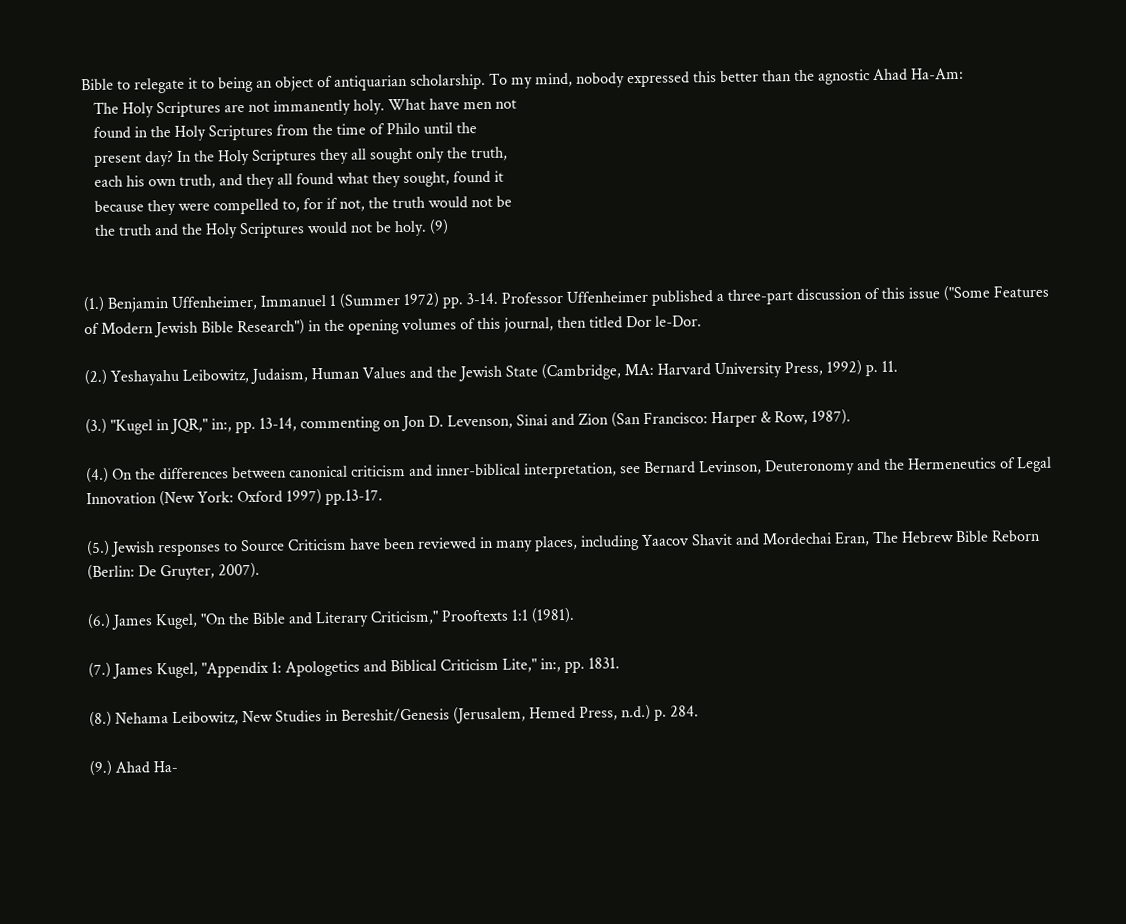Bible to relegate it to being an object of antiquarian scholarship. To my mind, nobody expressed this better than the agnostic Ahad Ha-Am:
   The Holy Scriptures are not immanently holy. What have men not
   found in the Holy Scriptures from the time of Philo until the
   present day? In the Holy Scriptures they all sought only the truth,
   each his own truth, and they all found what they sought, found it
   because they were compelled to, for if not, the truth would not be
   the truth and the Holy Scriptures would not be holy. (9)


(1.) Benjamin Uffenheimer, Immanuel 1 (Summer 1972) pp. 3-14. Professor Uffenheimer published a three-part discussion of this issue ("Some Features of Modern Jewish Bible Research") in the opening volumes of this journal, then titled Dor le-Dor.

(2.) Yeshayahu Leibowitz, Judaism, Human Values and the Jewish State (Cambridge, MA: Harvard University Press, 1992) p. 11.

(3.) "Kugel in JQR," in:, pp. 13-14, commenting on Jon D. Levenson, Sinai and Zion (San Francisco: Harper & Row, 1987).

(4.) On the differences between canonical criticism and inner-biblical interpretation, see Bernard Levinson, Deuteronomy and the Hermeneutics of Legal Innovation (New York: Oxford 1997) pp.13-17.

(5.) Jewish responses to Source Criticism have been reviewed in many places, including Yaacov Shavit and Mordechai Eran, The Hebrew Bible Reborn (Berlin: De Gruyter, 2007).

(6.) James Kugel, "On the Bible and Literary Criticism," Prooftexts 1:1 (1981).

(7.) James Kugel, "Appendix 1: Apologetics and Biblical Criticism Lite," in:, pp. 1831.

(8.) Nehama Leibowitz, New Studies in Bereshit/Genesis (Jerusalem, Hemed Press, n.d.) p. 284.

(9.) Ahad Ha-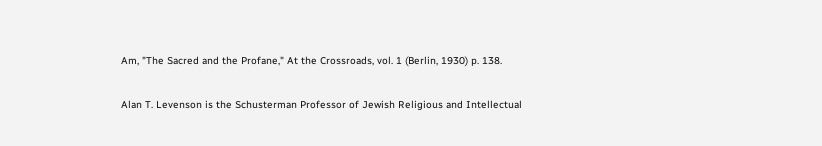Am, "The Sacred and the Profane," At the Crossroads, vol. 1 (Berlin, 1930) p. 138.

Alan T. Levenson is the Schusterman Professor of Jewish Religious and Intellectual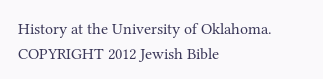History at the University of Oklahoma.
COPYRIGHT 2012 Jewish Bible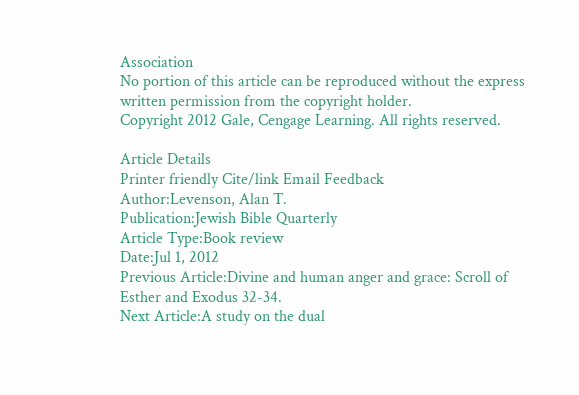Association
No portion of this article can be reproduced without the express written permission from the copyright holder.
Copyright 2012 Gale, Cengage Learning. All rights reserved.

Article Details
Printer friendly Cite/link Email Feedback
Author:Levenson, Alan T.
Publication:Jewish Bible Quarterly
Article Type:Book review
Date:Jul 1, 2012
Previous Article:Divine and human anger and grace: Scroll of Esther and Exodus 32-34.
Next Article:A study on the dual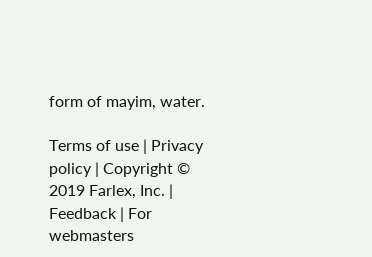form of mayim, water.

Terms of use | Privacy policy | Copyright © 2019 Farlex, Inc. | Feedback | For webmasters